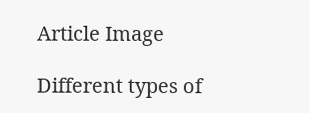Article Image

Different types of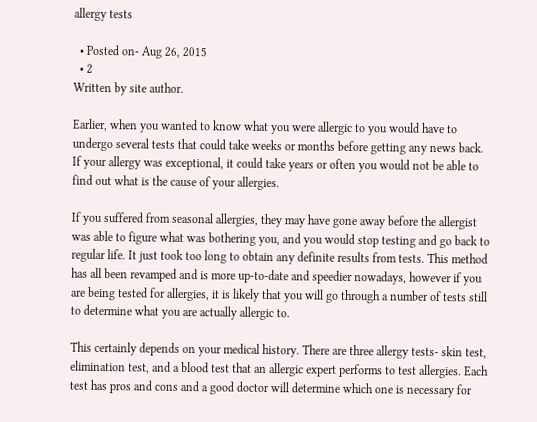allergy tests

  • Posted on- Aug 26, 2015
  • 2
Written by site author.

Earlier, when you wanted to know what you were allergic to you would have to undergo several tests that could take weeks or months before getting any news back. If your allergy was exceptional, it could take years or often you would not be able to find out what is the cause of your allergies.

If you suffered from seasonal allergies, they may have gone away before the allergist was able to figure what was bothering you, and you would stop testing and go back to regular life. It just took too long to obtain any definite results from tests. This method has all been revamped and is more up-to-date and speedier nowadays, however if you are being tested for allergies, it is likely that you will go through a number of tests still to determine what you are actually allergic to.

This certainly depends on your medical history. There are three allergy tests- skin test, elimination test, and a blood test that an allergic expert performs to test allergies. Each test has pros and cons and a good doctor will determine which one is necessary for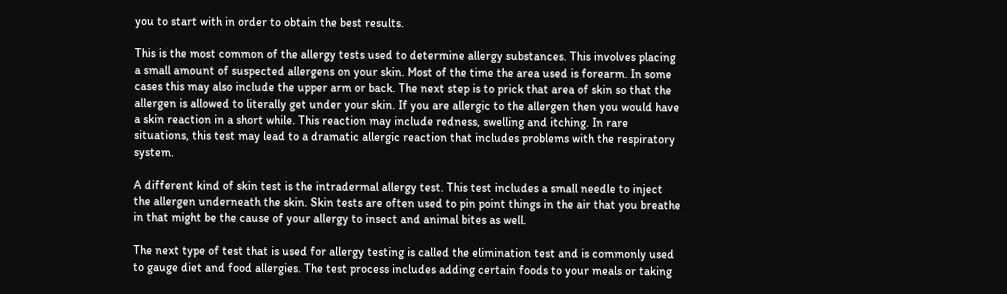you to start with in order to obtain the best results.

This is the most common of the allergy tests used to determine allergy substances. This involves placing a small amount of suspected allergens on your skin. Most of the time the area used is forearm. In some cases this may also include the upper arm or back. The next step is to prick that area of skin so that the allergen is allowed to literally get under your skin. If you are allergic to the allergen then you would have a skin reaction in a short while. This reaction may include redness, swelling and itching. In rare situations, this test may lead to a dramatic allergic reaction that includes problems with the respiratory system.

A different kind of skin test is the intradermal allergy test. This test includes a small needle to inject the allergen underneath the skin. Skin tests are often used to pin point things in the air that you breathe in that might be the cause of your allergy to insect and animal bites as well.

The next type of test that is used for allergy testing is called the elimination test and is commonly used to gauge diet and food allergies. The test process includes adding certain foods to your meals or taking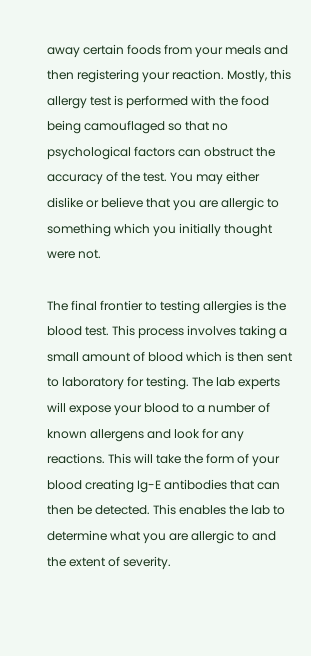away certain foods from your meals and then registering your reaction. Mostly, this allergy test is performed with the food being camouflaged so that no psychological factors can obstruct the accuracy of the test. You may either dislike or believe that you are allergic to something which you initially thought were not.

The final frontier to testing allergies is the blood test. This process involves taking a small amount of blood which is then sent to laboratory for testing. The lab experts will expose your blood to a number of known allergens and look for any reactions. This will take the form of your blood creating Ig-E antibodies that can then be detected. This enables the lab to determine what you are allergic to and the extent of severity.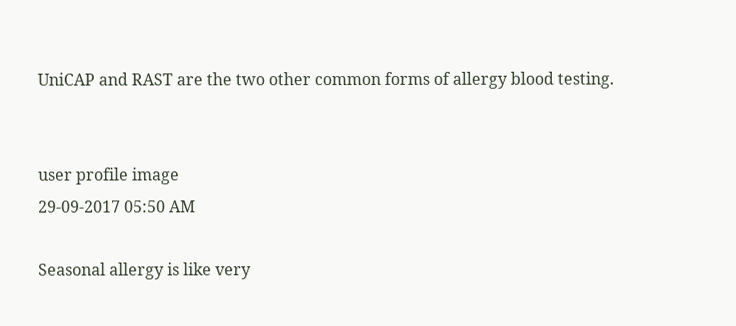UniCAP and RAST are the two other common forms of allergy blood testing.


user profile image
29-09-2017 05:50 AM

Seasonal allergy is like very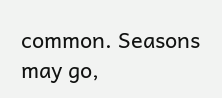common. Seasons may go,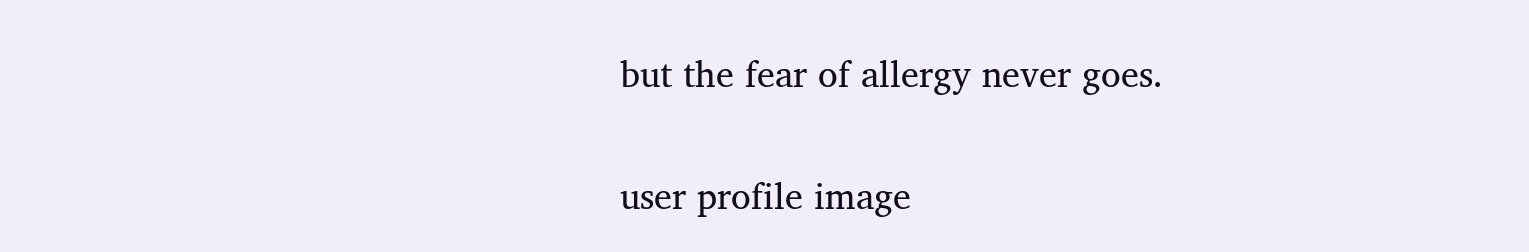but the fear of allergy never goes.

user profile image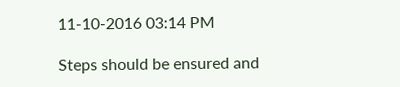11-10-2016 03:14 PM

Steps should be ensured and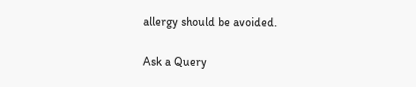allergy should be avoided.

Ask a Query